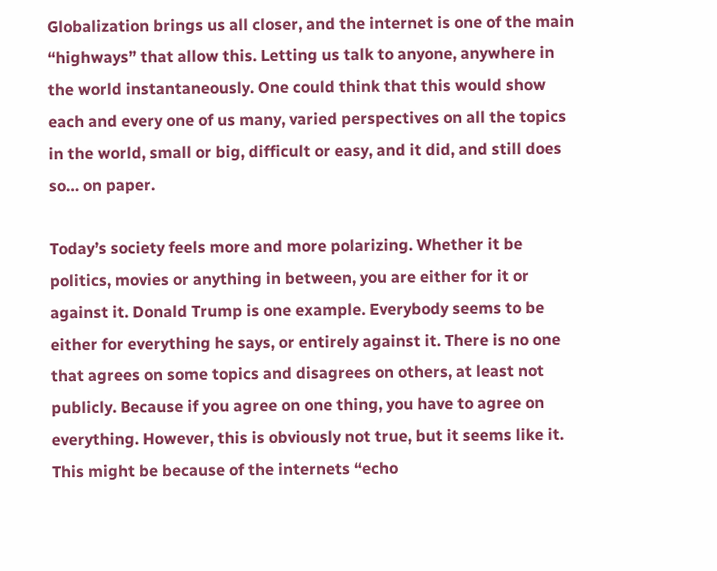Globalization brings us all closer, and the internet is one of the main “highways” that allow this. Letting us talk to anyone, anywhere in the world instantaneously. One could think that this would show each and every one of us many, varied perspectives on all the topics in the world, small or big, difficult or easy, and it did, and still does so… on paper.

Today’s society feels more and more polarizing. Whether it be politics, movies or anything in between, you are either for it or against it. Donald Trump is one example. Everybody seems to be either for everything he says, or entirely against it. There is no one that agrees on some topics and disagrees on others, at least not publicly. Because if you agree on one thing, you have to agree on everything. However, this is obviously not true, but it seems like it. This might be because of the internets “echo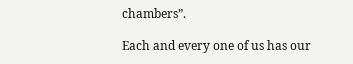chambers”.

Each and every one of us has our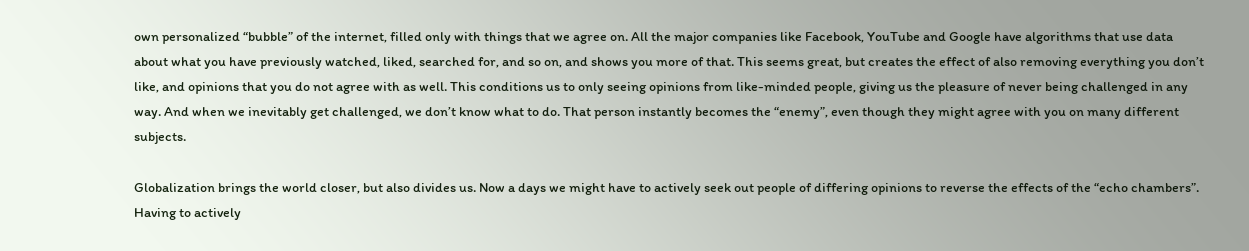own personalized “bubble” of the internet, filled only with things that we agree on. All the major companies like Facebook, YouTube and Google have algorithms that use data about what you have previously watched, liked, searched for, and so on, and shows you more of that. This seems great, but creates the effect of also removing everything you don’t like, and opinions that you do not agree with as well. This conditions us to only seeing opinions from like-minded people, giving us the pleasure of never being challenged in any way. And when we inevitably get challenged, we don’t know what to do. That person instantly becomes the “enemy”, even though they might agree with you on many different subjects.

Globalization brings the world closer, but also divides us. Now a days we might have to actively seek out people of differing opinions to reverse the effects of the “echo chambers”. Having to actively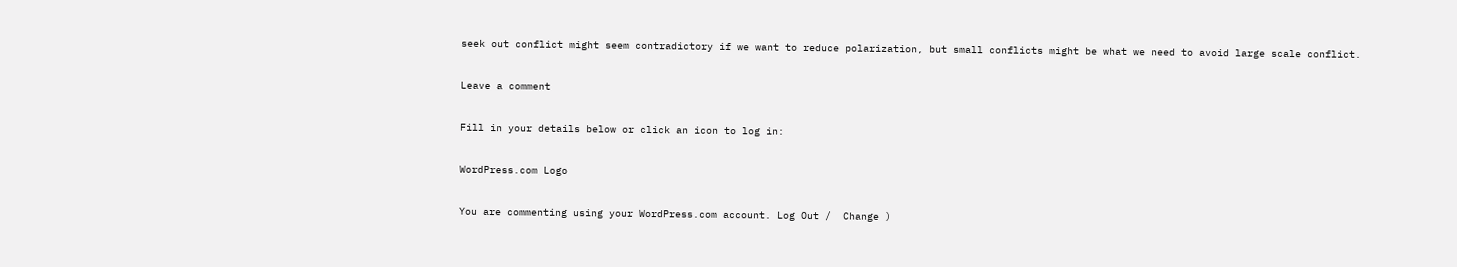seek out conflict might seem contradictory if we want to reduce polarization, but small conflicts might be what we need to avoid large scale conflict.

Leave a comment

Fill in your details below or click an icon to log in:

WordPress.com Logo

You are commenting using your WordPress.com account. Log Out /  Change )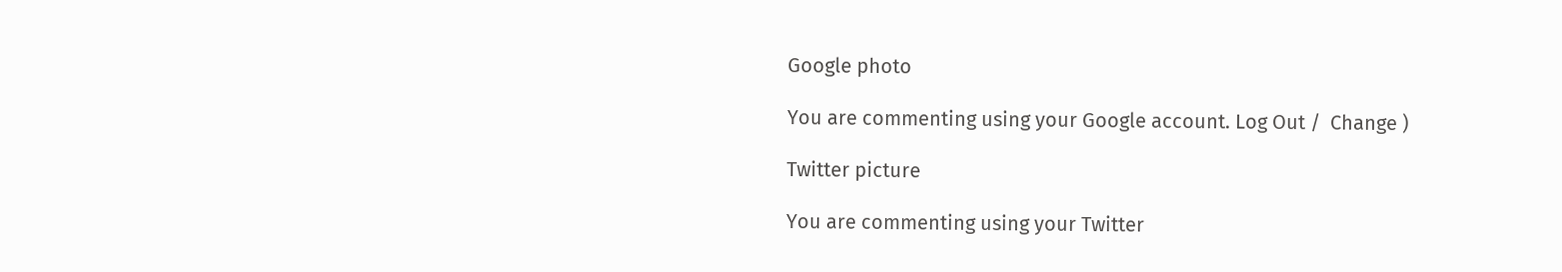Google photo

You are commenting using your Google account. Log Out /  Change )

Twitter picture

You are commenting using your Twitter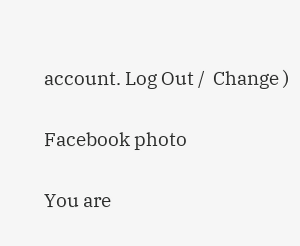account. Log Out /  Change )

Facebook photo

You are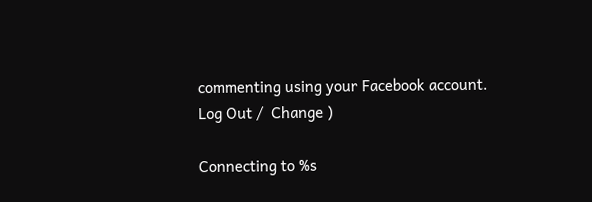commenting using your Facebook account. Log Out /  Change )

Connecting to %s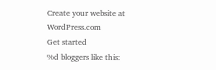Create your website at WordPress.com
Get started
%d bloggers like this: